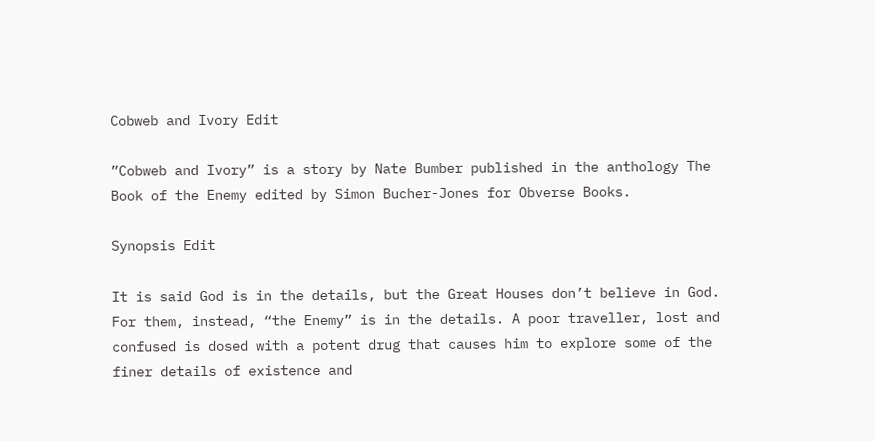Cobweb and Ivory Edit

”Cobweb and Ivory” is a story by Nate Bumber published in the anthology The Book of the Enemy edited by Simon Bucher-Jones for Obverse Books.

Synopsis Edit

It is said God is in the details, but the Great Houses don’t believe in God. For them, instead, “the Enemy” is in the details. A poor traveller, lost and confused is dosed with a potent drug that causes him to explore some of the finer details of existence and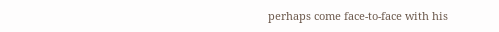perhaps come face-to-face with his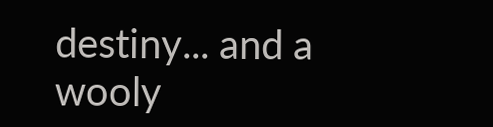destiny... and a wooly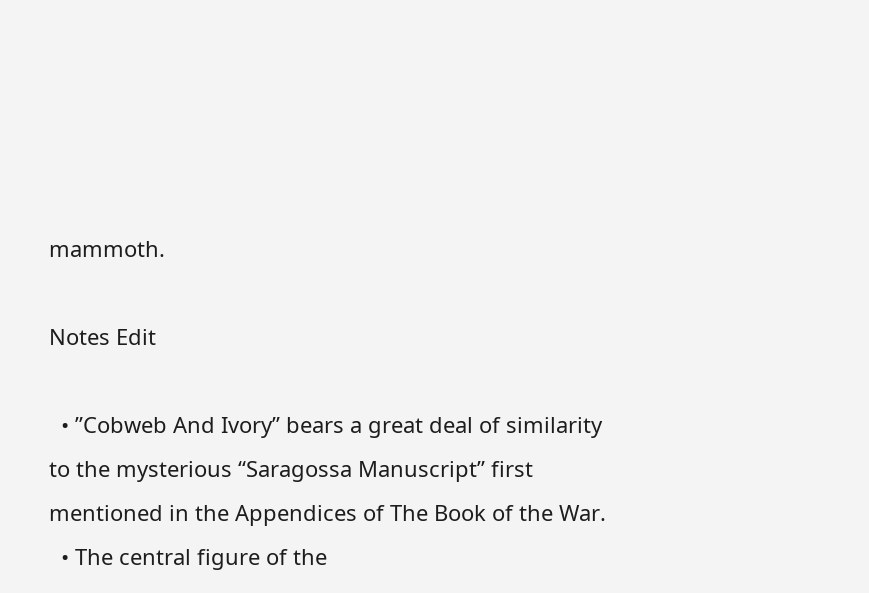mammoth.

Notes Edit

  • ”Cobweb And Ivory” bears a great deal of similarity to the mysterious “Saragossa Manuscript” first mentioned in the Appendices of The Book of the War.
  • The central figure of the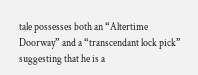tale possesses both an “Altertime Doorway” and a “transcendant lock pick” suggesting that he is a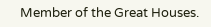Member of the Great Houses.